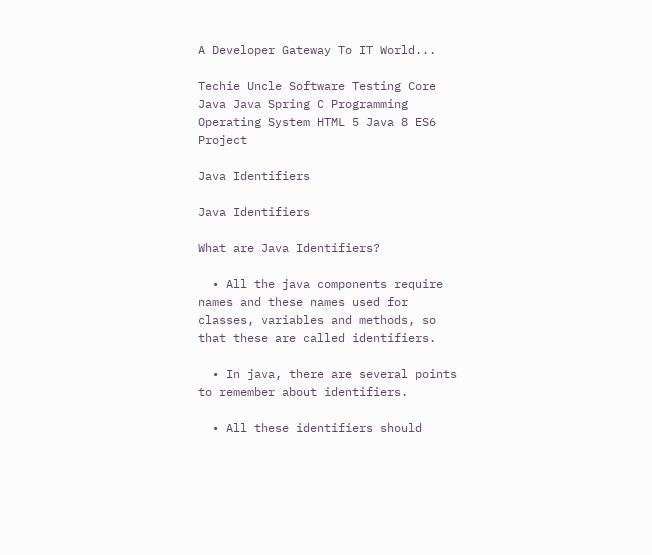A Developer Gateway To IT World...

Techie Uncle Software Testing Core Java Java Spring C Programming Operating System HTML 5 Java 8 ES6 Project

Java Identifiers

Java Identifiers

What are Java Identifiers?

  • All the java components require names and these names used for classes, variables and methods, so that these are called identifiers.

  • In java, there are several points to remember about identifiers.

  • All these identifiers should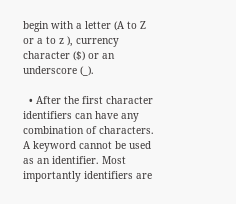begin with a letter (A to Z or a to z ), currency character ($) or an underscore (_).

  • After the first character identifiers can have any combination of characters. A keyword cannot be used as an identifier. Most importantly identifiers are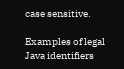case sensitive.

Examples of legal Java identifiers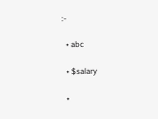:-

  • abc

  • $salary

  •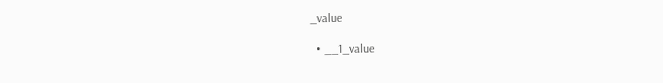_value

  • __1_value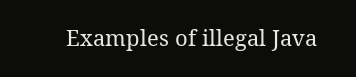Examples of illegal Java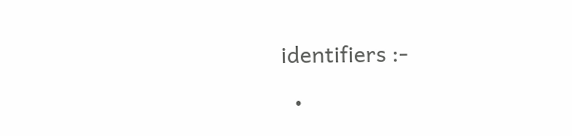identifiers :-

  •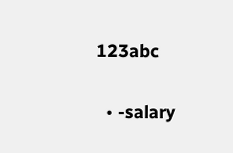123abc

  • -salary